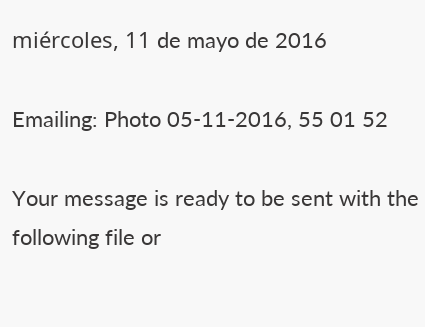miércoles, 11 de mayo de 2016

Emailing: Photo 05-11-2016, 55 01 52

Your message is ready to be sent with the following file or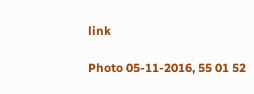link

Photo 05-11-2016, 55 01 52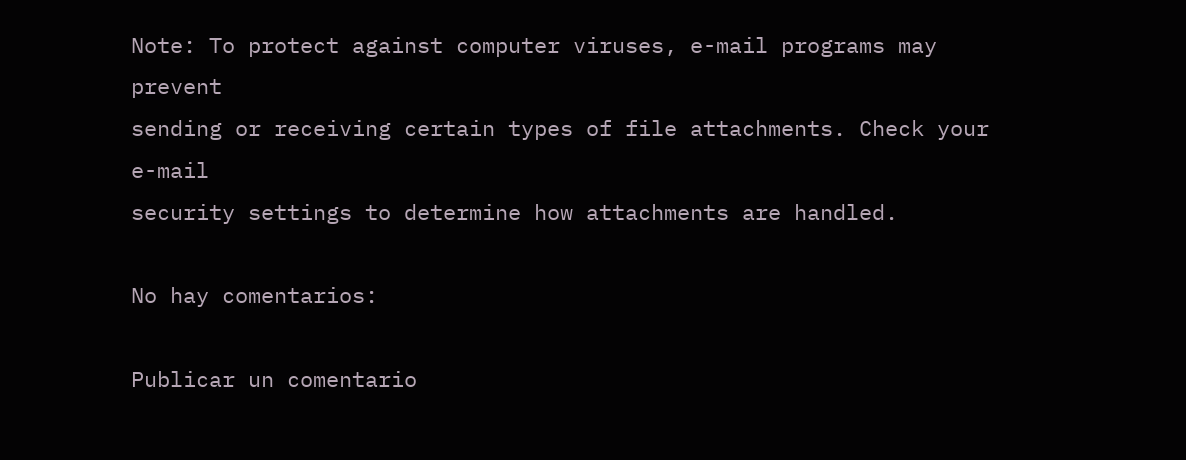Note: To protect against computer viruses, e-mail programs may prevent
sending or receiving certain types of file attachments. Check your e-mail
security settings to determine how attachments are handled.

No hay comentarios:

Publicar un comentario